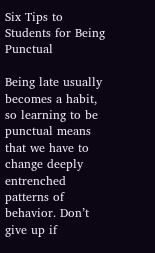Six Tips to Students for Being Punctual

Being late usually becomes a habit, so learning to be punctual means that we have to change deeply entrenched patterns of behavior. Don’t give up if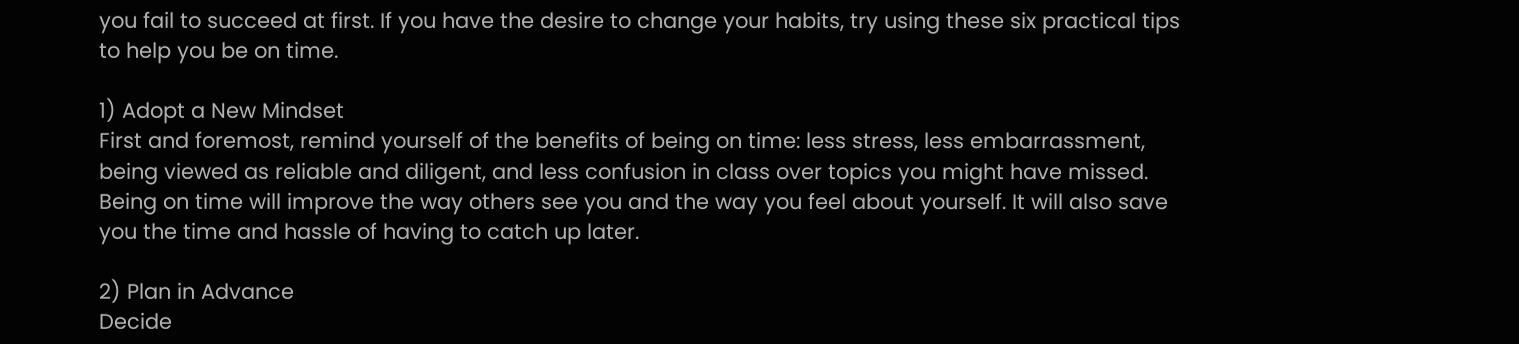you fail to succeed at first. If you have the desire to change your habits, try using these six practical tips to help you be on time.

1) Adopt a New Mindset
First and foremost, remind yourself of the benefits of being on time: less stress, less embarrassment, being viewed as reliable and diligent, and less confusion in class over topics you might have missed. Being on time will improve the way others see you and the way you feel about yourself. It will also save you the time and hassle of having to catch up later.

2) Plan in Advance
Decide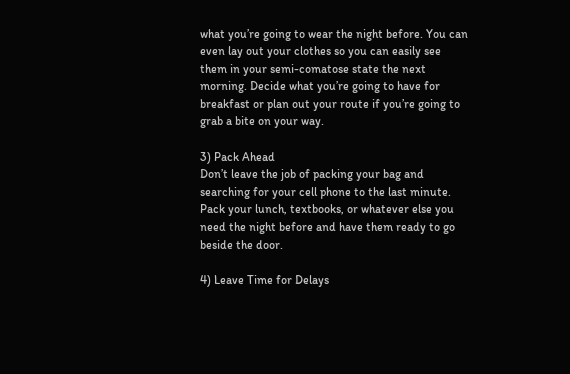what you’re going to wear the night before. You can even lay out your clothes so you can easily see them in your semi-comatose state the next morning. Decide what you’re going to have for breakfast or plan out your route if you’re going to grab a bite on your way.

3) Pack Ahead
Don’t leave the job of packing your bag and searching for your cell phone to the last minute. Pack your lunch, textbooks, or whatever else you need the night before and have them ready to go beside the door.

4) Leave Time for Delays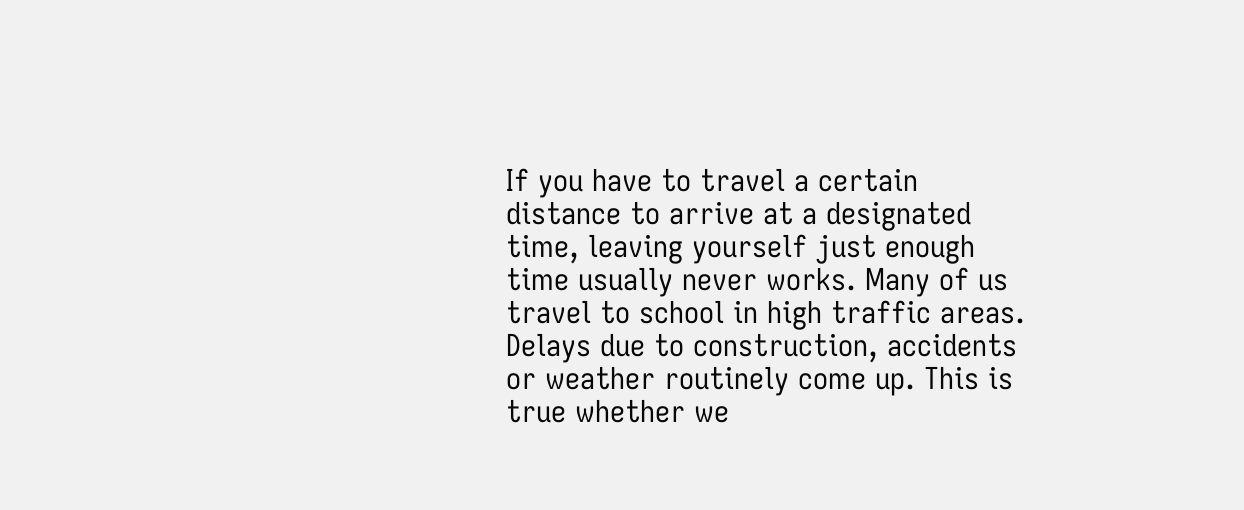If you have to travel a certain distance to arrive at a designated time, leaving yourself just enough time usually never works. Many of us travel to school in high traffic areas. Delays due to construction, accidents or weather routinely come up. This is true whether we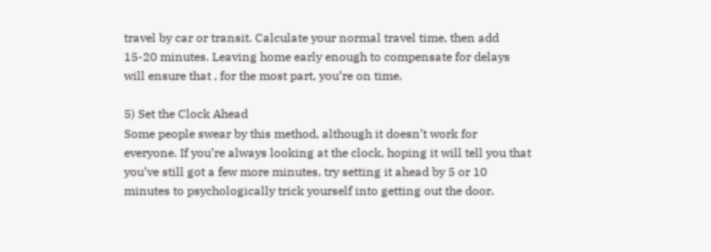travel by car or transit. Calculate your normal travel time, then add 15-20 minutes. Leaving home early enough to compensate for delays will ensure that , for the most part, you’re on time.

5) Set the Clock Ahead
Some people swear by this method, although it doesn’t work for everyone. If you’re always looking at the clock, hoping it will tell you that you’ve still got a few more minutes, try setting it ahead by 5 or 10 minutes to psychologically trick yourself into getting out the door.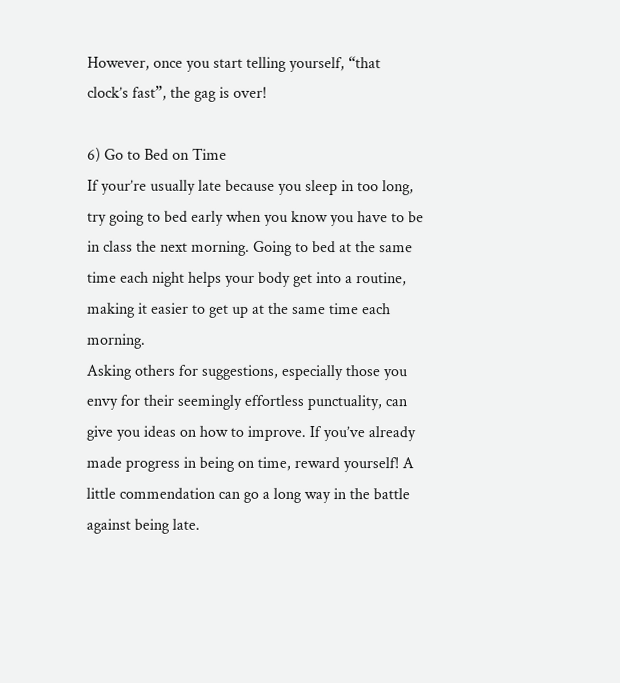However, once you start telling yourself, “that clock’s fast”, the gag is over!

6) Go to Bed on Time
If your’re usually late because you sleep in too long, try going to bed early when you know you have to be in class the next morning. Going to bed at the same time each night helps your body get into a routine, making it easier to get up at the same time each morning.
Asking others for suggestions, especially those you envy for their seemingly effortless punctuality, can give you ideas on how to improve. If you’ve already made progress in being on time, reward yourself! A little commendation can go a long way in the battle against being late.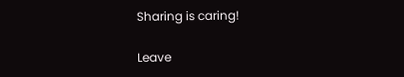Sharing is caring!

Leave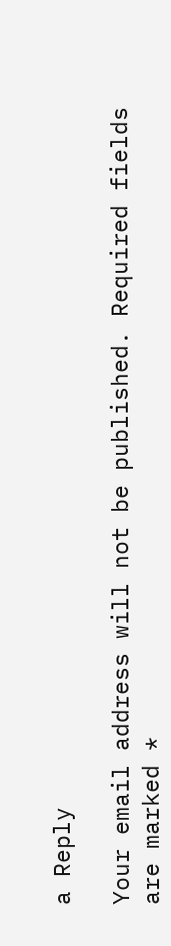a Reply

Your email address will not be published. Required fields are marked *